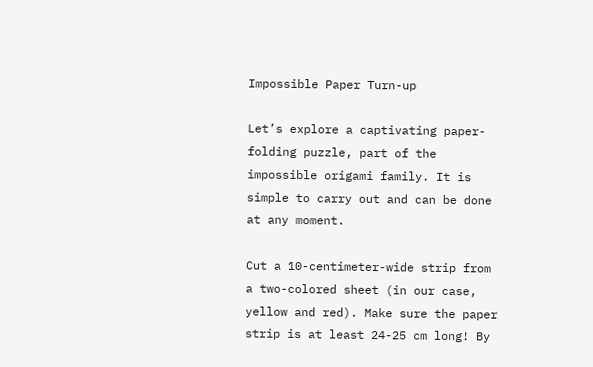Impossible Paper Turn-up

Let’s explore a captivating paper-folding puzzle, part of the impossible origami family. It is simple to carry out and can be done at any moment.

Cut a 10-centimeter-wide strip from a two-colored sheet (in our case, yellow and red). Make sure the paper strip is at least 24-25 cm long! By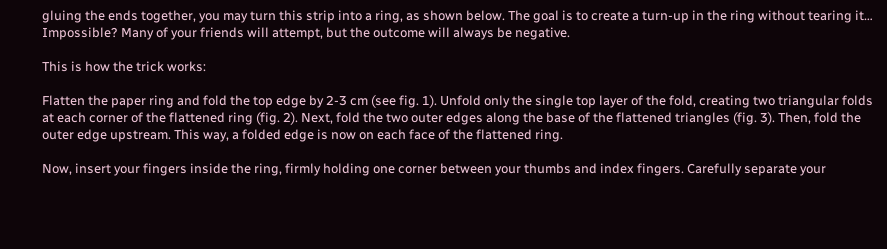gluing the ends together, you may turn this strip into a ring, as shown below. The goal is to create a turn-up in the ring without tearing it… Impossible? Many of your friends will attempt, but the outcome will always be negative.

This is how the trick works:

Flatten the paper ring and fold the top edge by 2-3 cm (see fig. 1). Unfold only the single top layer of the fold, creating two triangular folds at each corner of the flattened ring (fig. 2). Next, fold the two outer edges along the base of the flattened triangles (fig. 3). Then, fold the outer edge upstream. This way, a folded edge is now on each face of the flattened ring.

Now, insert your fingers inside the ring, firmly holding one corner between your thumbs and index fingers. Carefully separate your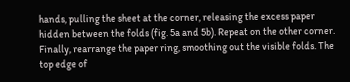hands, pulling the sheet at the corner, releasing the excess paper hidden between the folds (fig. 5a and 5b). Repeat on the other corner. Finally, rearrange the paper ring, smoothing out the visible folds. The top edge of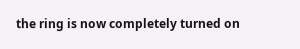the ring is now completely turned on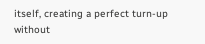itself, creating a perfect turn-up without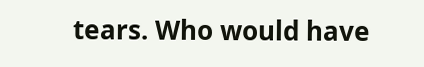tears. Who would have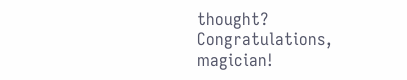thought? Congratulations, magician!